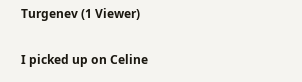Turgenev (1 Viewer)

I picked up on Celine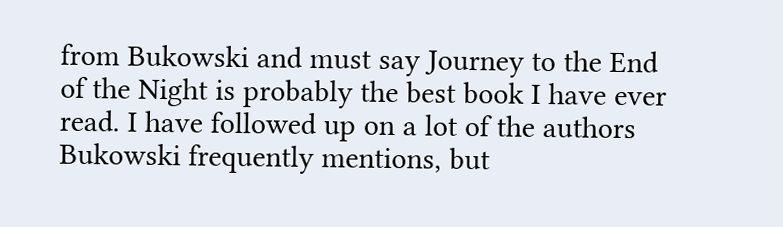from Bukowski and must say Journey to the End of the Night is probably the best book I have ever read. I have followed up on a lot of the authors Bukowski frequently mentions, but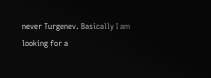never Turgenev. Basically I am looking for a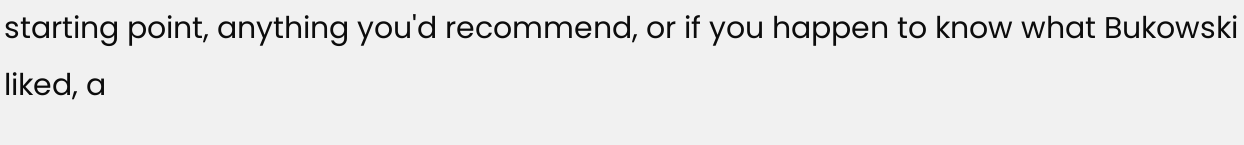starting point, anything you'd recommend, or if you happen to know what Bukowski liked, a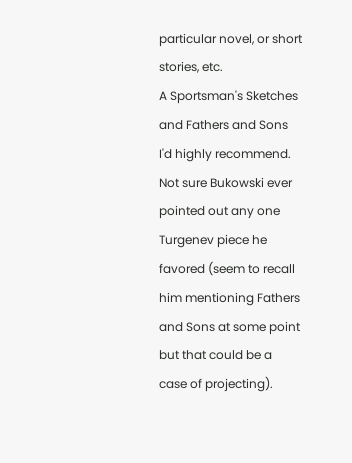particular novel, or short stories, etc.
A Sportsman's Sketches and Fathers and Sons I'd highly recommend. Not sure Bukowski ever pointed out any one Turgenev piece he favored (seem to recall him mentioning Fathers and Sons at some point but that could be a case of projecting).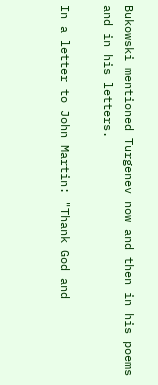Bukowski mentioned Turgenev now and then in his poems and in his letters.

In a letter to John Martin: "Thank God and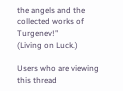the angels and the collected works of Turgenev!"
(Living on Luck.)

Users who are viewing this thread